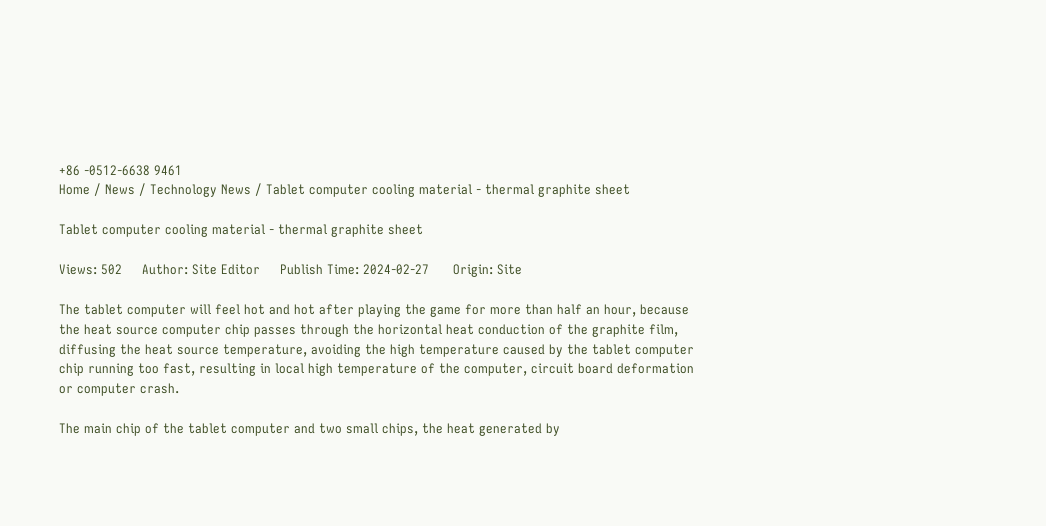+86 -0512-6638 9461
Home / News / Technology News / Tablet computer cooling material - thermal graphite sheet

Tablet computer cooling material - thermal graphite sheet

Views: 502     Author: Site Editor     Publish Time: 2024-02-27      Origin: Site

The tablet computer will feel hot and hot after playing the game for more than half an hour, because the heat source computer chip passes through the horizontal heat conduction of the graphite film, diffusing the heat source temperature, avoiding the high temperature caused by the tablet computer chip running too fast, resulting in local high temperature of the computer, circuit board deformation or computer crash.

The main chip of the tablet computer and two small chips, the heat generated by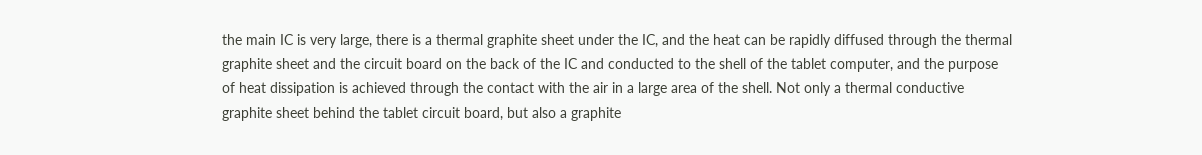the main IC is very large, there is a thermal graphite sheet under the IC, and the heat can be rapidly diffused through the thermal graphite sheet and the circuit board on the back of the IC and conducted to the shell of the tablet computer, and the purpose of heat dissipation is achieved through the contact with the air in a large area of the shell. Not only a thermal conductive graphite sheet behind the tablet circuit board, but also a graphite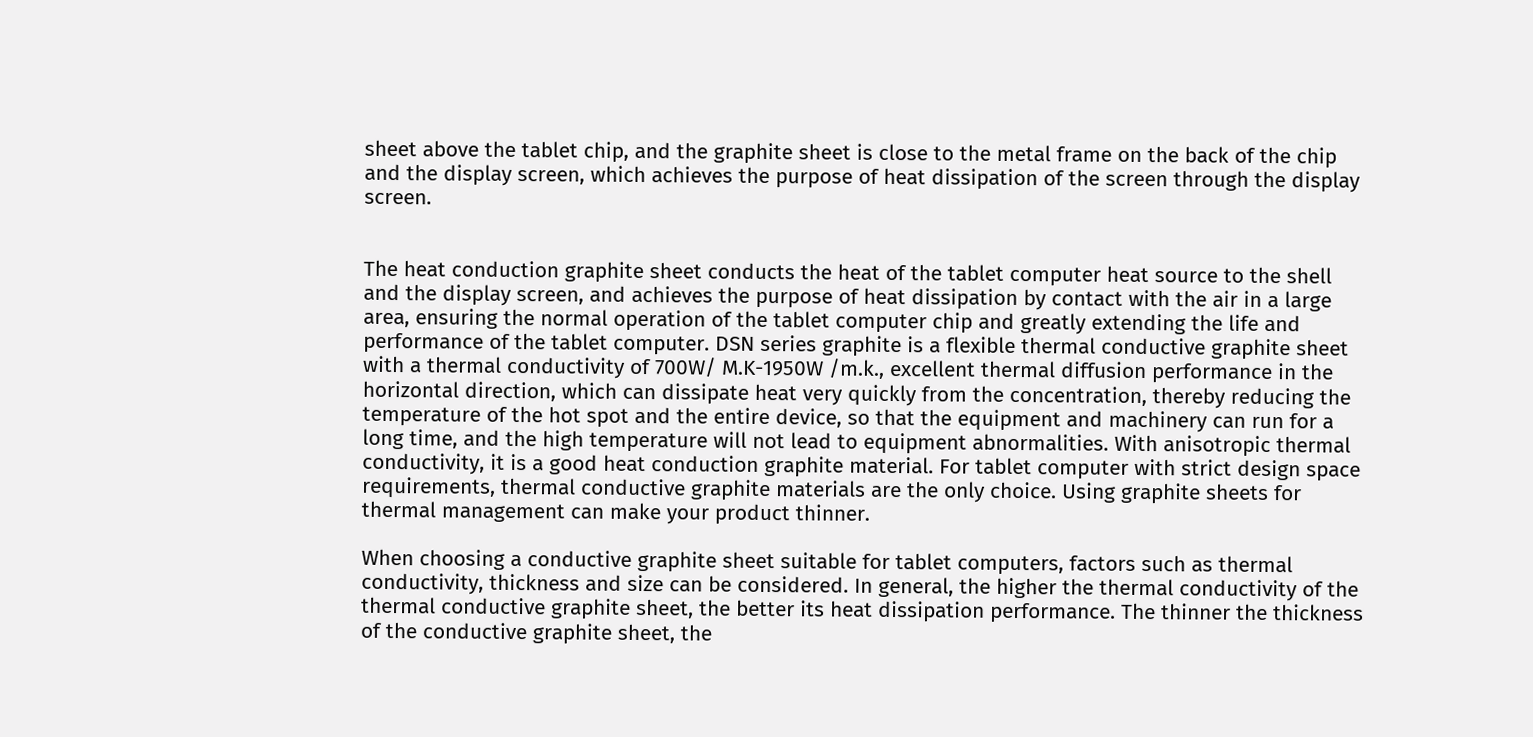sheet above the tablet chip, and the graphite sheet is close to the metal frame on the back of the chip and the display screen, which achieves the purpose of heat dissipation of the screen through the display screen.


The heat conduction graphite sheet conducts the heat of the tablet computer heat source to the shell and the display screen, and achieves the purpose of heat dissipation by contact with the air in a large area, ensuring the normal operation of the tablet computer chip and greatly extending the life and performance of the tablet computer. DSN series graphite is a flexible thermal conductive graphite sheet with a thermal conductivity of 700W/ M.K-1950W /m.k., excellent thermal diffusion performance in the horizontal direction, which can dissipate heat very quickly from the concentration, thereby reducing the temperature of the hot spot and the entire device, so that the equipment and machinery can run for a long time, and the high temperature will not lead to equipment abnormalities. With anisotropic thermal conductivity, it is a good heat conduction graphite material. For tablet computer with strict design space requirements, thermal conductive graphite materials are the only choice. Using graphite sheets for thermal management can make your product thinner.

When choosing a conductive graphite sheet suitable for tablet computers, factors such as thermal conductivity, thickness and size can be considered. In general, the higher the thermal conductivity of the thermal conductive graphite sheet, the better its heat dissipation performance. The thinner the thickness of the conductive graphite sheet, the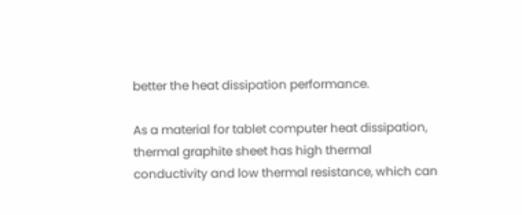better the heat dissipation performance.

As a material for tablet computer heat dissipation, thermal graphite sheet has high thermal conductivity and low thermal resistance, which can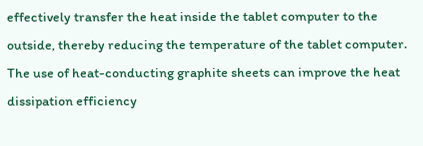effectively transfer the heat inside the tablet computer to the outside, thereby reducing the temperature of the tablet computer. The use of heat-conducting graphite sheets can improve the heat dissipation efficiency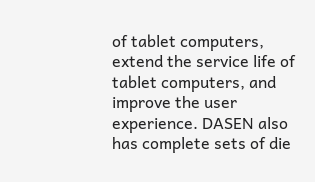of tablet computers, extend the service life of tablet computers, and improve the user experience. DASEN also has complete sets of die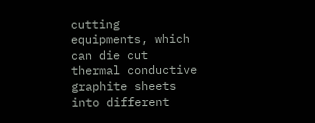cutting equipments, which can die cut thermal conductive graphite sheets into different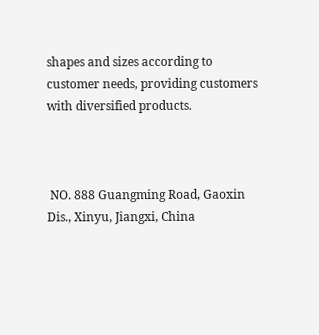shapes and sizes according to customer needs, providing customers with diversified products.



 NO. 888 Guangming Road, Gaoxin Dis., Xinyu, Jiangxi, China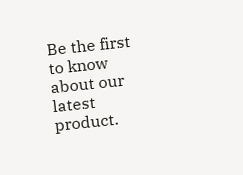Be the first to know about our latest product.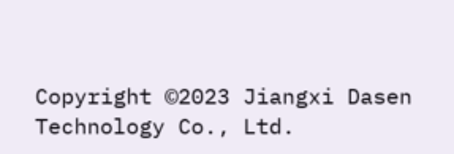Copyright ©2023 Jiangxi Dasen Technology Co., Ltd.